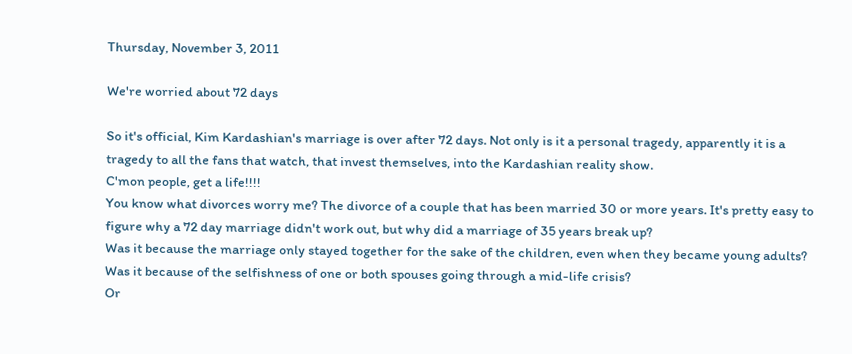Thursday, November 3, 2011

We're worried about 72 days

So it's official, Kim Kardashian's marriage is over after 72 days. Not only is it a personal tragedy, apparently it is a tragedy to all the fans that watch, that invest themselves, into the Kardashian reality show.
C'mon people, get a life!!!!
You know what divorces worry me? The divorce of a couple that has been married 30 or more years. It's pretty easy to figure why a 72 day marriage didn't work out, but why did a marriage of 35 years break up?
Was it because the marriage only stayed together for the sake of the children, even when they became young adults?
Was it because of the selfishness of one or both spouses going through a mid-life crisis?
Or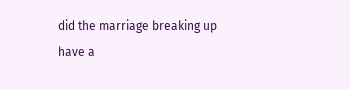did the marriage breaking up have a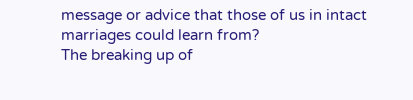message or advice that those of us in intact marriages could learn from?
The breaking up of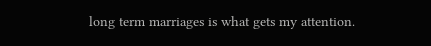long term marriages is what gets my attention.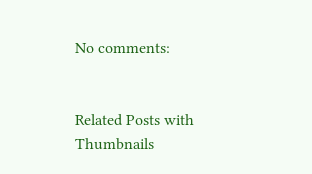No comments:


Related Posts with Thumbnails